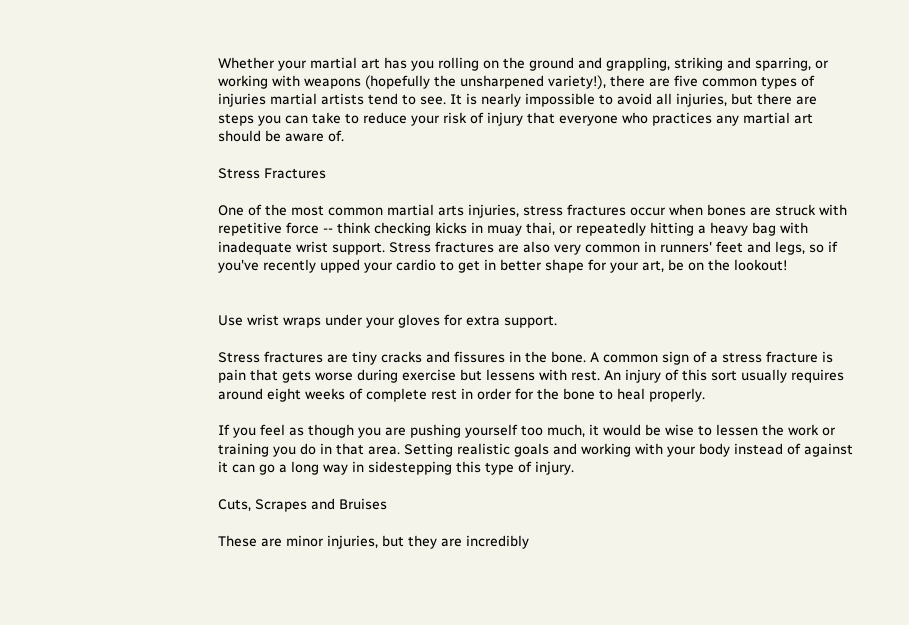Whether your martial art has you rolling on the ground and grappling, striking and sparring, or working with weapons (hopefully the unsharpened variety!), there are five common types of injuries martial artists tend to see. It is nearly impossible to avoid all injuries, but there are steps you can take to reduce your risk of injury that everyone who practices any martial art should be aware of.

Stress Fractures

One of the most common martial arts injuries, stress fractures occur when bones are struck with repetitive force -- think checking kicks in muay thai, or repeatedly hitting a heavy bag with inadequate wrist support. Stress fractures are also very common in runners' feet and legs, so if you've recently upped your cardio to get in better shape for your art, be on the lookout!


Use wrist wraps under your gloves for extra support.

Stress fractures are tiny cracks and fissures in the bone. A common sign of a stress fracture is pain that gets worse during exercise but lessens with rest. An injury of this sort usually requires around eight weeks of complete rest in order for the bone to heal properly.

If you feel as though you are pushing yourself too much, it would be wise to lessen the work or training you do in that area. Setting realistic goals and working with your body instead of against it can go a long way in sidestepping this type of injury.

Cuts, Scrapes and Bruises

These are minor injuries, but they are incredibly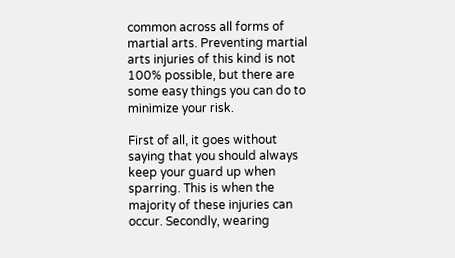common across all forms of martial arts. Preventing martial arts injuries of this kind is not 100% possible, but there are some easy things you can do to minimize your risk.

First of all, it goes without saying that you should always keep your guard up when sparring. This is when the majority of these injuries can occur. Secondly, wearing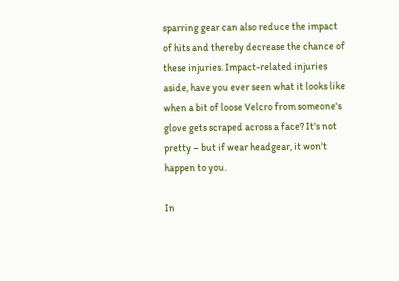sparring gear can also reduce the impact of hits and thereby decrease the chance of these injuries. Impact-related injuries aside, have you ever seen what it looks like when a bit of loose Velcro from someone's glove gets scraped across a face? It's not pretty – but if wear headgear, it won't happen to you.

In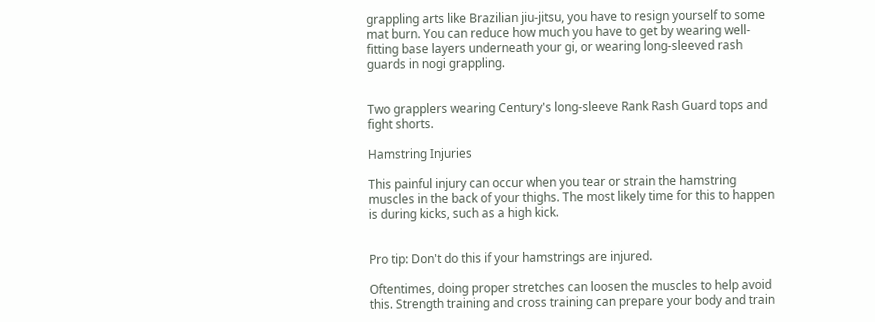grappling arts like Brazilian jiu-jitsu, you have to resign yourself to some mat burn. You can reduce how much you have to get by wearing well-fitting base layers underneath your gi, or wearing long-sleeved rash guards in nogi grappling.


Two grapplers wearing Century's long-sleeve Rank Rash Guard tops and fight shorts.

Hamstring Injuries

This painful injury can occur when you tear or strain the hamstring muscles in the back of your thighs. The most likely time for this to happen is during kicks, such as a high kick.


Pro tip: Don't do this if your hamstrings are injured.

Oftentimes, doing proper stretches can loosen the muscles to help avoid this. Strength training and cross training can prepare your body and train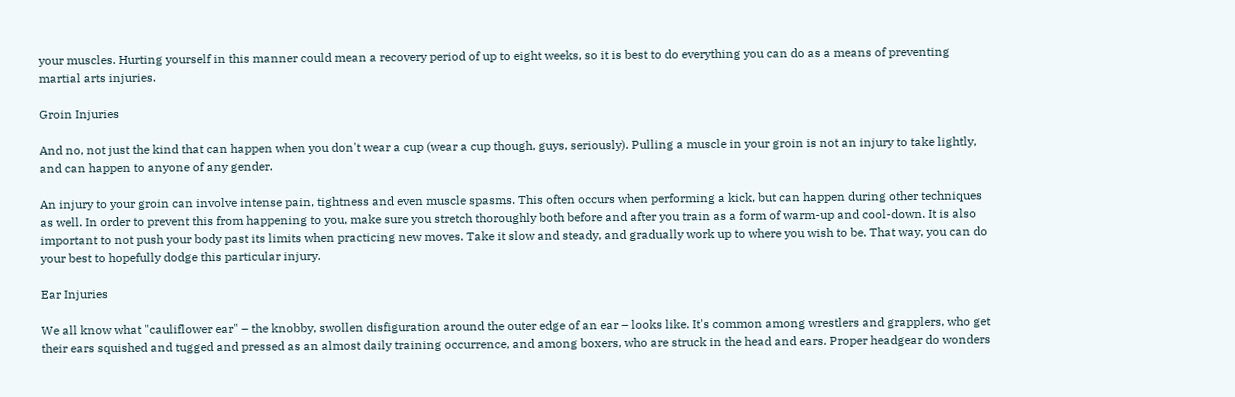your muscles. Hurting yourself in this manner could mean a recovery period of up to eight weeks, so it is best to do everything you can do as a means of preventing martial arts injuries.

Groin Injuries

And no, not just the kind that can happen when you don't wear a cup (wear a cup though, guys, seriously). Pulling a muscle in your groin is not an injury to take lightly, and can happen to anyone of any gender.

An injury to your groin can involve intense pain, tightness and even muscle spasms. This often occurs when performing a kick, but can happen during other techniques as well. In order to prevent this from happening to you, make sure you stretch thoroughly both before and after you train as a form of warm-up and cool-down. It is also important to not push your body past its limits when practicing new moves. Take it slow and steady, and gradually work up to where you wish to be. That way, you can do your best to hopefully dodge this particular injury.

Ear Injuries

We all know what "cauliflower ear" – the knobby, swollen disfiguration around the outer edge of an ear – looks like. It's common among wrestlers and grapplers, who get their ears squished and tugged and pressed as an almost daily training occurrence, and among boxers, who are struck in the head and ears. Proper headgear do wonders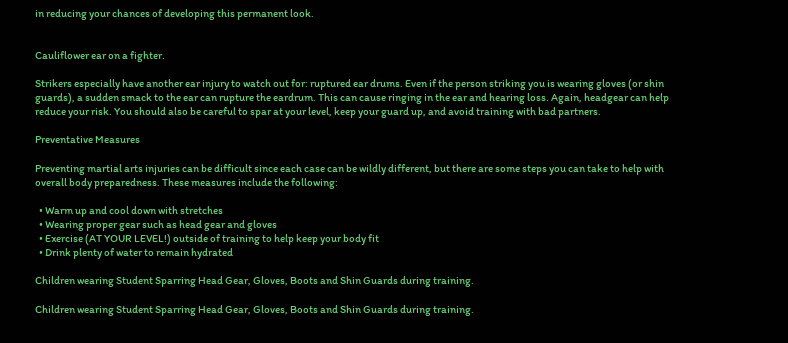in reducing your chances of developing this permanent look.


Cauliflower ear on a fighter.

Strikers especially have another ear injury to watch out for: ruptured ear drums. Even if the person striking you is wearing gloves (or shin guards), a sudden smack to the ear can rupture the eardrum. This can cause ringing in the ear and hearing loss. Again, headgear can help reduce your risk. You should also be careful to spar at your level, keep your guard up, and avoid training with bad partners.

Preventative Measures

Preventing martial arts injuries can be difficult since each case can be wildly different, but there are some steps you can take to help with overall body preparedness. These measures include the following:

  • Warm up and cool down with stretches
  • Wearing proper gear such as head gear and gloves
  • Exercise (AT YOUR LEVEL!) outside of training to help keep your body fit
  • Drink plenty of water to remain hydrated

Children wearing Student Sparring Head Gear, Gloves, Boots and Shin Guards during training.

Children wearing Student Sparring Head Gear, Gloves, Boots and Shin Guards during training.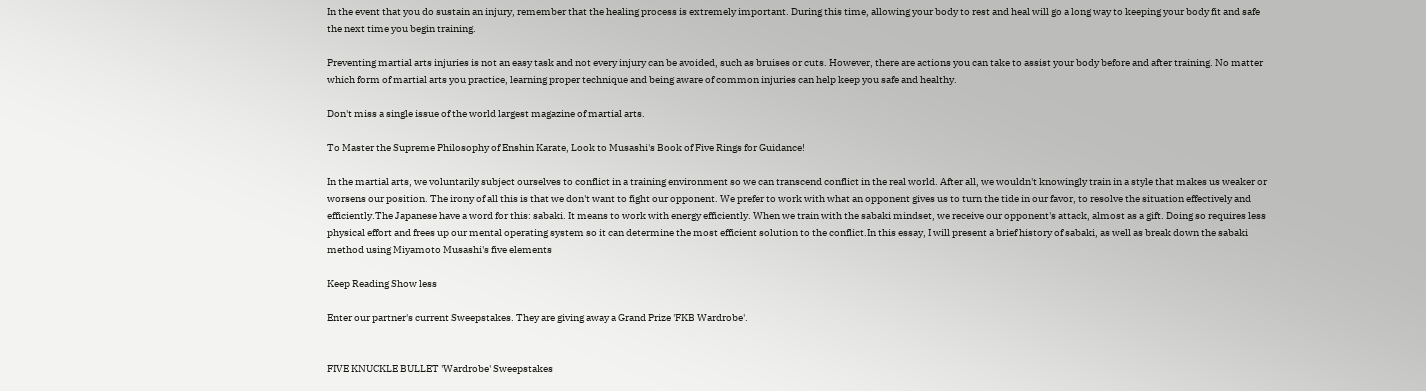In the event that you do sustain an injury, remember that the healing process is extremely important. During this time, allowing your body to rest and heal will go a long way to keeping your body fit and safe the next time you begin training.

Preventing martial arts injuries is not an easy task and not every injury can be avoided, such as bruises or cuts. However, there are actions you can take to assist your body before and after training. No matter which form of martial arts you practice, learning proper technique and being aware of common injuries can help keep you safe and healthy.

Don't miss a single issue of the world largest magazine of martial arts.

To Master the Supreme Philosophy of Enshin Karate, Look to Musashi's Book of Five Rings for Guidance!

In the martial arts, we voluntarily subject ourselves to conflict in a training environment so we can transcend conflict in the real world. After all, we wouldn't knowingly train in a style that makes us weaker or worsens our position. The irony of all this is that we don't want to fight our opponent. We prefer to work with what an opponent gives us to turn the tide in our favor, to resolve the situation effectively and efficiently.The Japanese have a word for this: sabaki. It means to work with energy efficiently. When we train with the sabaki mindset, we receive our opponent's attack, almost as a gift. Doing so requires less physical effort and frees up our mental operating system so it can determine the most efficient solution to the conflict.In this essay, I will present a brief history of sabaki, as well as break down the sabaki method using Miyamoto Musashi's five elements

Keep Reading Show less

Enter our partner's current Sweepstakes. They are giving away a Grand Prize 'FKB Wardrobe'.


FIVE KNUCKLE BULLET 'Wardrobe' Sweepstakes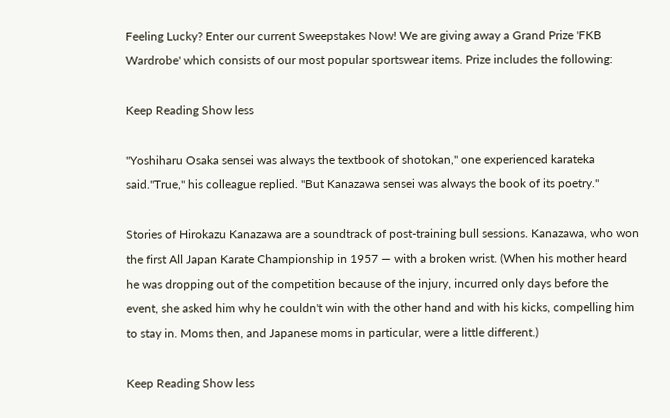Feeling Lucky? Enter our current Sweepstakes Now! We are giving away a Grand Prize 'FKB Wardrobe' which consists of our most popular sportswear items. Prize includes the following:

Keep Reading Show less

"Yoshiharu Osaka sensei was always the textbook of shotokan," one experienced karateka said."True," his colleague replied. "But Kanazawa sensei was always the book of its poetry."

Stories of Hirokazu Kanazawa are a soundtrack of post-training bull sessions. Kanazawa, who won the first All Japan Karate Championship in 1957 — with a broken wrist. (When his mother heard he was dropping out of the competition because of the injury, incurred only days before the event, she asked him why he couldn't win with the other hand and with his kicks, compelling him to stay in. Moms then, and Japanese moms in particular, were a little different.)

Keep Reading Show less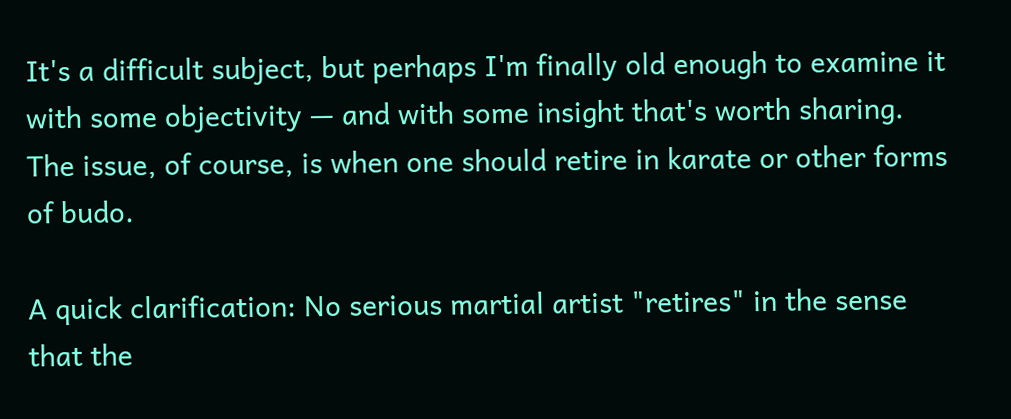It's a difficult subject, but perhaps I'm finally old enough to examine it with some objectivity — and with some insight that's worth sharing. The issue, of course, is when one should retire in karate or other forms of budo.

A quick clarification: No serious martial artist "retires" in the sense that the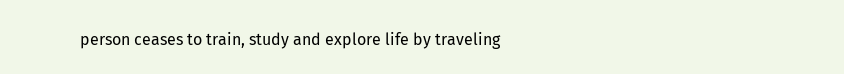person ceases to train, study and explore life by traveling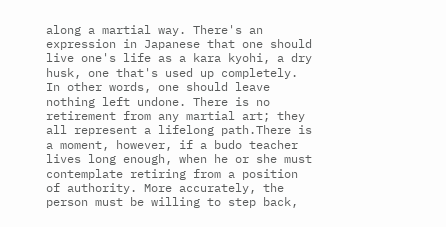along a martial way. There's an expression in Japanese that one should live one's life as a kara kyohi, a dry husk, one that's used up completely. In other words, one should leave nothing left undone. There is no retirement from any martial art; they all represent a lifelong path.There is a moment, however, if a budo teacher lives long enough, when he or she must contemplate retiring from a position of authority. More accurately, the person must be willing to step back,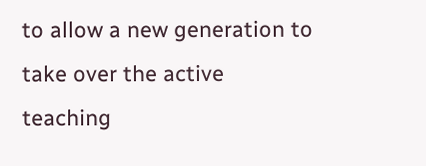to allow a new generation to take over the active teaching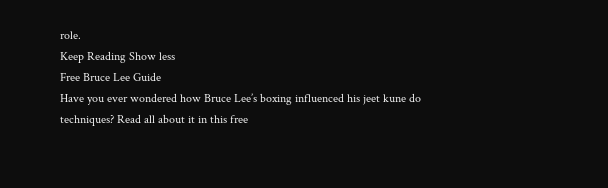role.
Keep Reading Show less
Free Bruce Lee Guide
Have you ever wondered how Bruce Lee’s boxing influenced his jeet kune do techniques? Read all about it in this free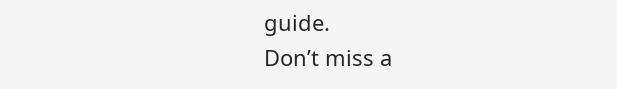guide.
Don’t miss a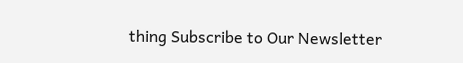thing Subscribe to Our Newsletter